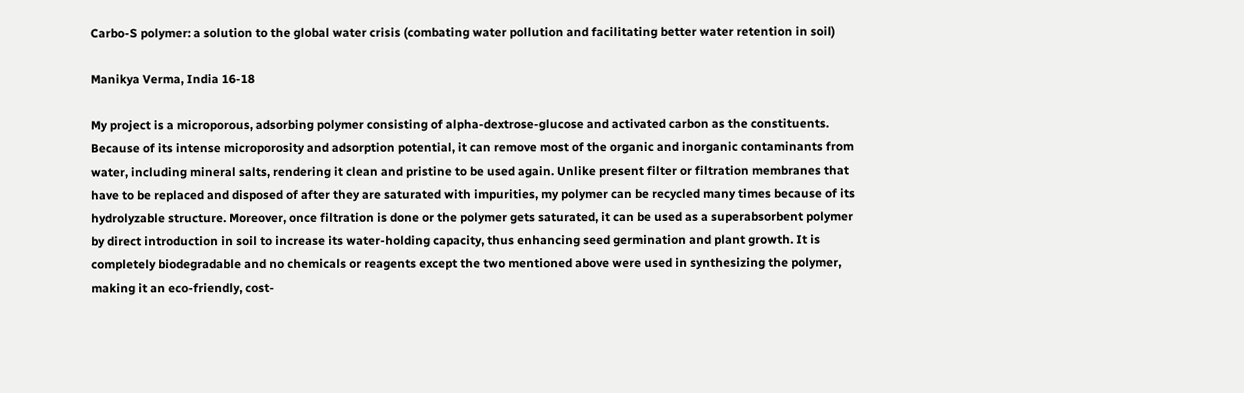Carbo-S polymer: a solution to the global water crisis (combating water pollution and facilitating better water retention in soil)

Manikya Verma, India 16-18

My project is a microporous, adsorbing polymer consisting of alpha-dextrose-glucose and activated carbon as the constituents. Because of its intense microporosity and adsorption potential, it can remove most of the organic and inorganic contaminants from water, including mineral salts, rendering it clean and pristine to be used again. Unlike present filter or filtration membranes that have to be replaced and disposed of after they are saturated with impurities, my polymer can be recycled many times because of its hydrolyzable structure. Moreover, once filtration is done or the polymer gets saturated, it can be used as a superabsorbent polymer by direct introduction in soil to increase its water-holding capacity, thus enhancing seed germination and plant growth. It is completely biodegradable and no chemicals or reagents except the two mentioned above were used in synthesizing the polymer, making it an eco-friendly, cost-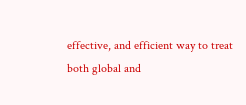effective, and efficient way to treat both global and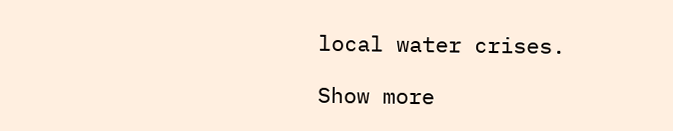local water crises.

Show more